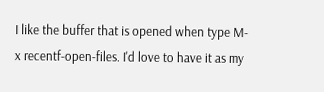I like the buffer that is opened when type M-x recentf-open-files. I'd love to have it as my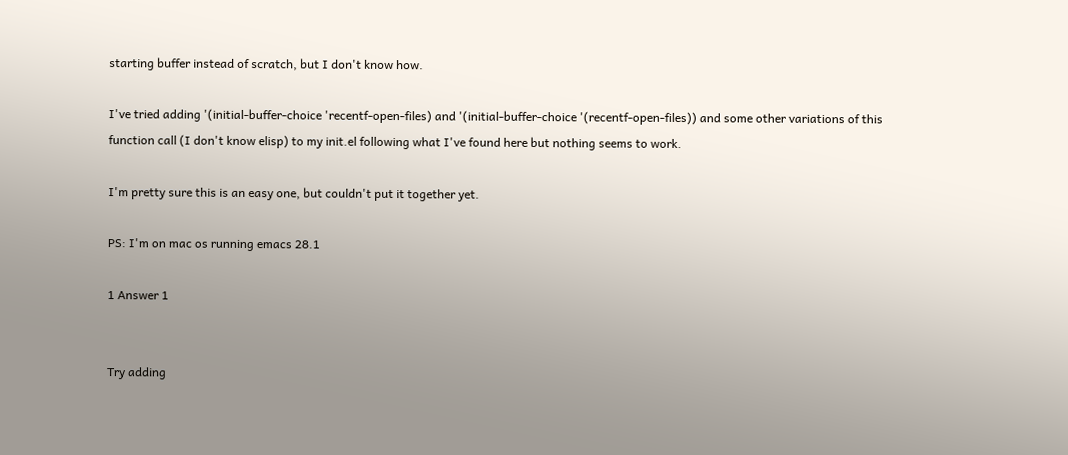starting buffer instead of scratch, but I don't know how.

I've tried adding '(initial-buffer-choice 'recentf-open-files) and '(initial-buffer-choice '(recentf-open-files)) and some other variations of this function call (I don't know elisp) to my init.el following what I've found here but nothing seems to work.

I'm pretty sure this is an easy one, but couldn't put it together yet.

PS: I'm on mac os running emacs 28.1

1 Answer 1


Try adding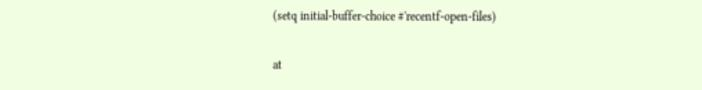(setq initial-buffer-choice #'recentf-open-files)

at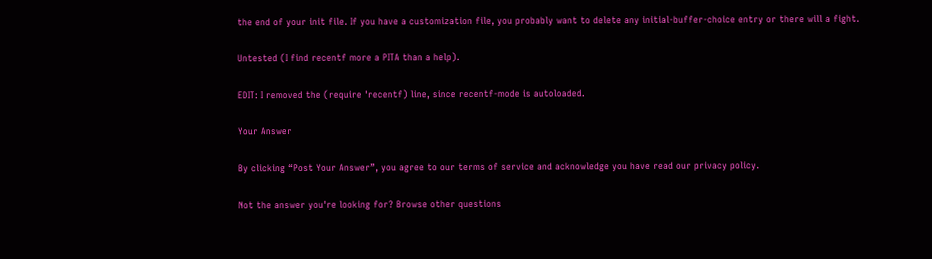the end of your init file. If you have a customization file, you probably want to delete any initial-buffer-choice entry or there will a fight.

Untested (I find recentf more a PITA than a help).

EDIT: I removed the (require 'recentf) line, since recentf-mode is autoloaded.

Your Answer

By clicking “Post Your Answer”, you agree to our terms of service and acknowledge you have read our privacy policy.

Not the answer you're looking for? Browse other questions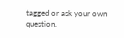tagged or ask your own question.